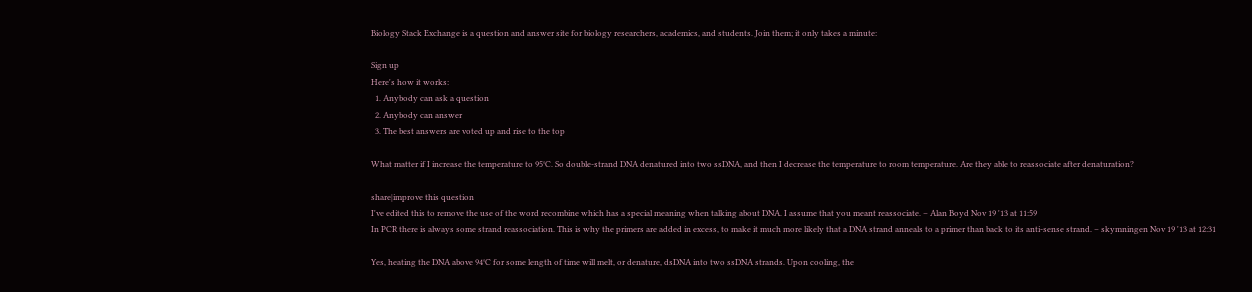Biology Stack Exchange is a question and answer site for biology researchers, academics, and students. Join them; it only takes a minute:

Sign up
Here's how it works:
  1. Anybody can ask a question
  2. Anybody can answer
  3. The best answers are voted up and rise to the top

What matter if I increase the temperature to 95°C. So double-strand DNA denatured into two ssDNA, and then I decrease the temperature to room temperature. Are they able to reassociate after denaturation?

share|improve this question
I've edited this to remove the use of the word recombine which has a special meaning when talking about DNA. I assume that you meant reassociate. – Alan Boyd Nov 19 '13 at 11:59
In PCR there is always some strand reassociation. This is why the primers are added in excess, to make it much more likely that a DNA strand anneals to a primer than back to its anti-sense strand. – skymningen Nov 19 '13 at 12:31

Yes, heating the DNA above 94°C for some length of time will melt, or denature, dsDNA into two ssDNA strands. Upon cooling, the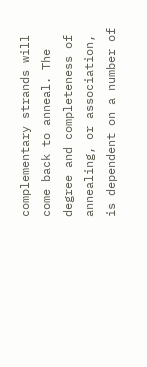complementary strands will come back to anneal. The degree and completeness of annealing, or association, is dependent on a number of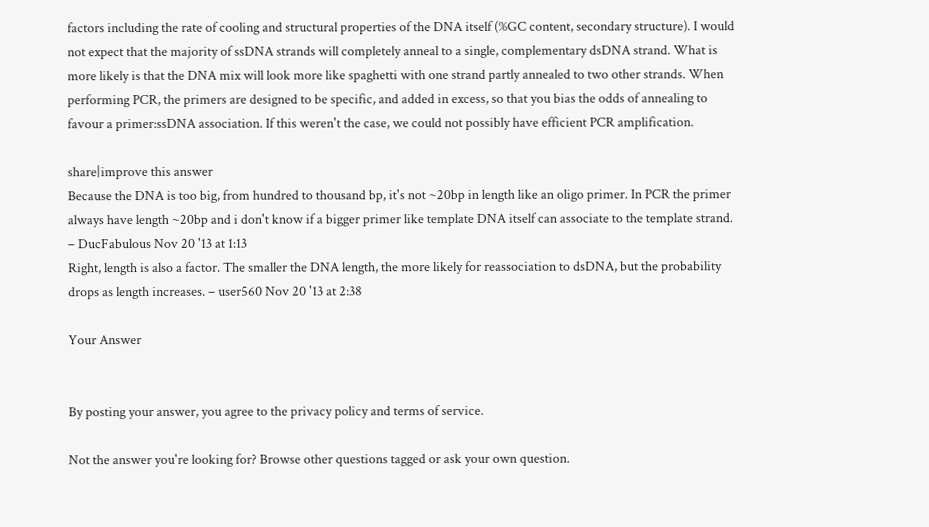factors including the rate of cooling and structural properties of the DNA itself (%GC content, secondary structure). I would not expect that the majority of ssDNA strands will completely anneal to a single, complementary dsDNA strand. What is more likely is that the DNA mix will look more like spaghetti with one strand partly annealed to two other strands. When performing PCR, the primers are designed to be specific, and added in excess, so that you bias the odds of annealing to favour a primer:ssDNA association. If this weren't the case, we could not possibly have efficient PCR amplification.

share|improve this answer
Because the DNA is too big, from hundred to thousand bp, it's not ~20bp in length like an oligo primer. In PCR the primer always have length ~20bp and i don't know if a bigger primer like template DNA itself can associate to the template strand. – DucFabulous Nov 20 '13 at 1:13
Right, length is also a factor. The smaller the DNA length, the more likely for reassociation to dsDNA, but the probability drops as length increases. – user560 Nov 20 '13 at 2:38

Your Answer


By posting your answer, you agree to the privacy policy and terms of service.

Not the answer you're looking for? Browse other questions tagged or ask your own question.